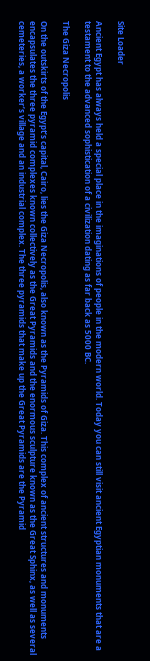Site Loader

Ancient Egypt has always held a special place in the imaginations of people in the modern world. Today you can still visit ancient Egyptian monuments that are a testament to the advanced sophistication of a civilization dating as far back as 5000 BC.

The Giza Necropolis

On the outskirts of the Egypt’s capital, Cairo, lies the Giza Necropolis, also known as the Pyramids of Giza. This complex of ancient structures and monuments encapsulates the three pyramid complexes known collectively as the Great Pyramids and the enormous sculpture known as the Great Sphinx, as well as several cemeteries, a worker’s village and an industrial complex. The three pyramids that make up the Great Pyramids are the Pyramid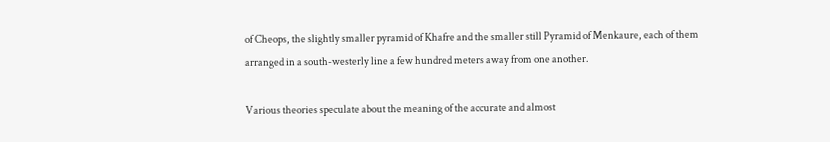of Cheops, the slightly smaller pyramid of Khafre and the smaller still Pyramid of Menkaure, each of them arranged in a south-westerly line a few hundred meters away from one another.

Various theories speculate about the meaning of the accurate and almost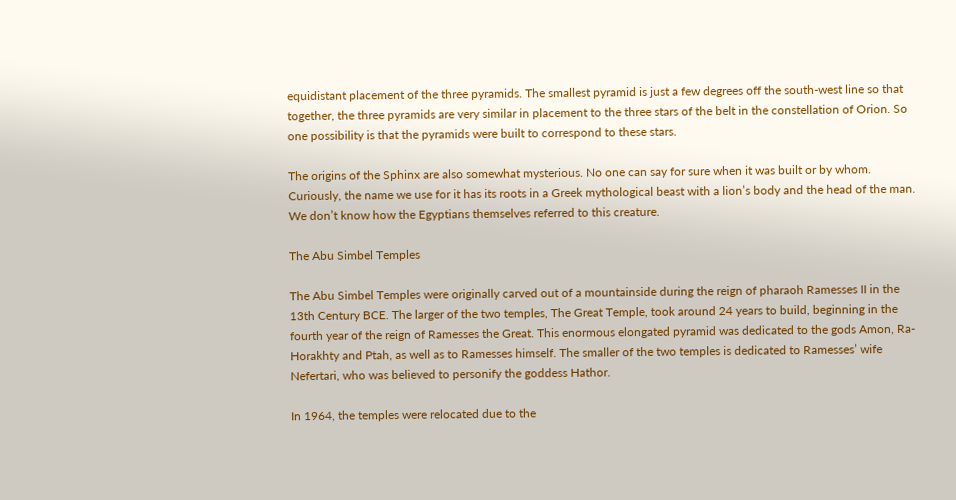equidistant placement of the three pyramids. The smallest pyramid is just a few degrees off the south-west line so that together, the three pyramids are very similar in placement to the three stars of the belt in the constellation of Orion. So one possibility is that the pyramids were built to correspond to these stars.

The origins of the Sphinx are also somewhat mysterious. No one can say for sure when it was built or by whom. Curiously, the name we use for it has its roots in a Greek mythological beast with a lion’s body and the head of the man. We don’t know how the Egyptians themselves referred to this creature.

The Abu Simbel Temples

The Abu Simbel Temples were originally carved out of a mountainside during the reign of pharaoh Ramesses II in the 13th Century BCE. The larger of the two temples, The Great Temple, took around 24 years to build, beginning in the fourth year of the reign of Ramesses the Great. This enormous elongated pyramid was dedicated to the gods Amon, Ra-Horakhty and Ptah, as well as to Ramesses himself. The smaller of the two temples is dedicated to Ramesses’ wife Nefertari, who was believed to personify the goddess Hathor.

In 1964, the temples were relocated due to the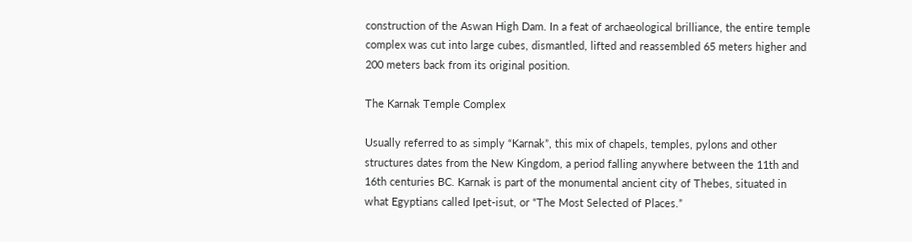construction of the Aswan High Dam. In a feat of archaeological brilliance, the entire temple complex was cut into large cubes, dismantled, lifted and reassembled 65 meters higher and 200 meters back from its original position.

The Karnak Temple Complex

Usually referred to as simply “Karnak”, this mix of chapels, temples, pylons and other structures dates from the New Kingdom, a period falling anywhere between the 11th and 16th centuries BC. Karnak is part of the monumental ancient city of Thebes, situated in what Egyptians called Ipet-isut, or “The Most Selected of Places.”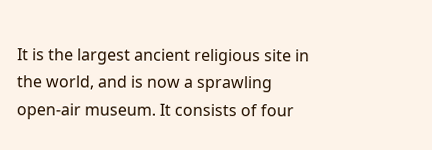It is the largest ancient religious site in the world, and is now a sprawling open-air museum. It consists of four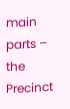main parts – the Precinct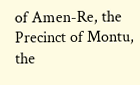of Amen-Re, the Precinct of Montu, the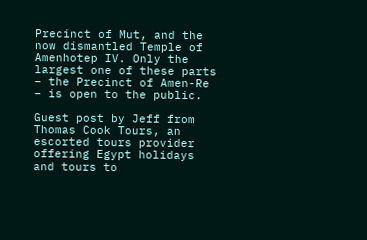Precinct of Mut, and the now dismantled Temple of Amenhotep IV. Only the largest one of these parts – the Precinct of Amen-Re – is open to the public.

Guest post by Jeff from Thomas Cook Tours, an escorted tours provider offering Egypt holidays and tours to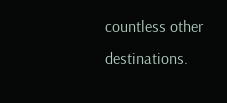countless other destinations.